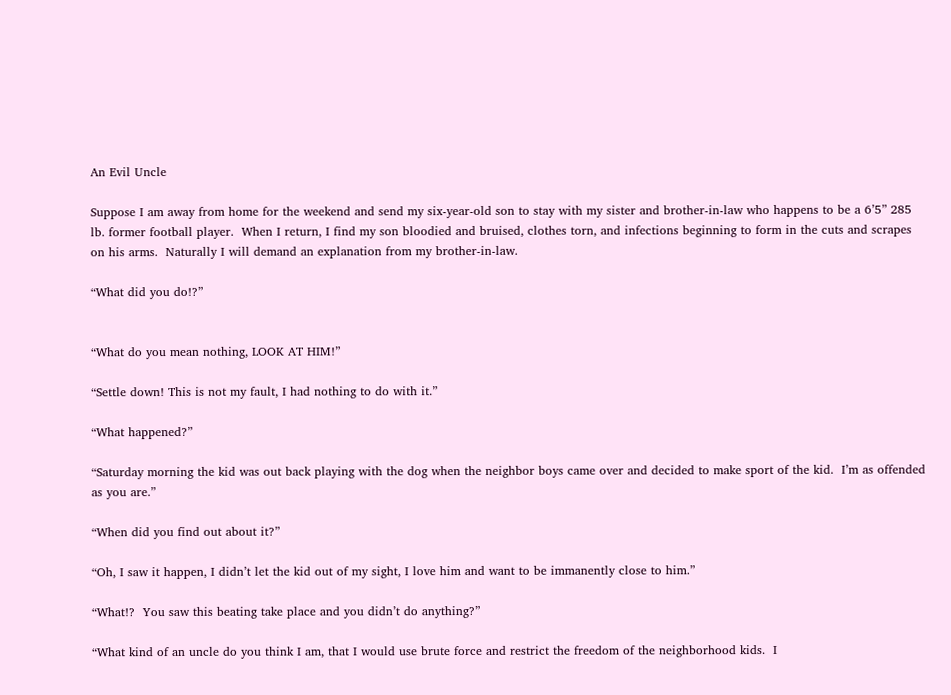An Evil Uncle

Suppose I am away from home for the weekend and send my six-year-old son to stay with my sister and brother-in-law who happens to be a 6’5” 285 lb. former football player.  When I return, I find my son bloodied and bruised, clothes torn, and infections beginning to form in the cuts and scrapes on his arms.  Naturally I will demand an explanation from my brother-in-law.

“What did you do!?”


“What do you mean nothing, LOOK AT HIM!”

“Settle down! This is not my fault, I had nothing to do with it.”

“What happened?”

“Saturday morning the kid was out back playing with the dog when the neighbor boys came over and decided to make sport of the kid.  I’m as offended as you are.”

“When did you find out about it?”

“Oh, I saw it happen, I didn’t let the kid out of my sight, I love him and want to be immanently close to him.”

“What!?  You saw this beating take place and you didn’t do anything?”

“What kind of an uncle do you think I am, that I would use brute force and restrict the freedom of the neighborhood kids.  I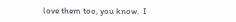love them too, you know.  I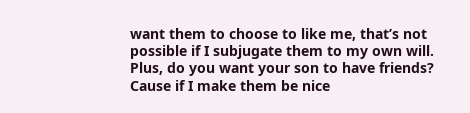want them to choose to like me, that’s not possible if I subjugate them to my own will. Plus, do you want your son to have friends?  Cause if I make them be nice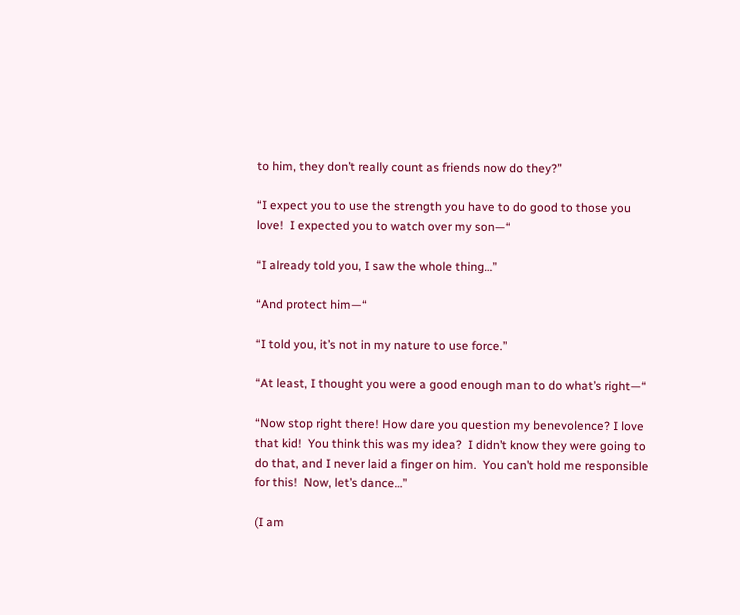to him, they don’t really count as friends now do they?”

“I expect you to use the strength you have to do good to those you love!  I expected you to watch over my son—“

“I already told you, I saw the whole thing…”

“And protect him—“

“I told you, it’s not in my nature to use force.”

“At least, I thought you were a good enough man to do what’s right—“

“Now stop right there! How dare you question my benevolence? I love that kid!  You think this was my idea?  I didn’t know they were going to do that, and I never laid a finger on him.  You can’t hold me responsible for this!  Now, let’s dance…”

(I am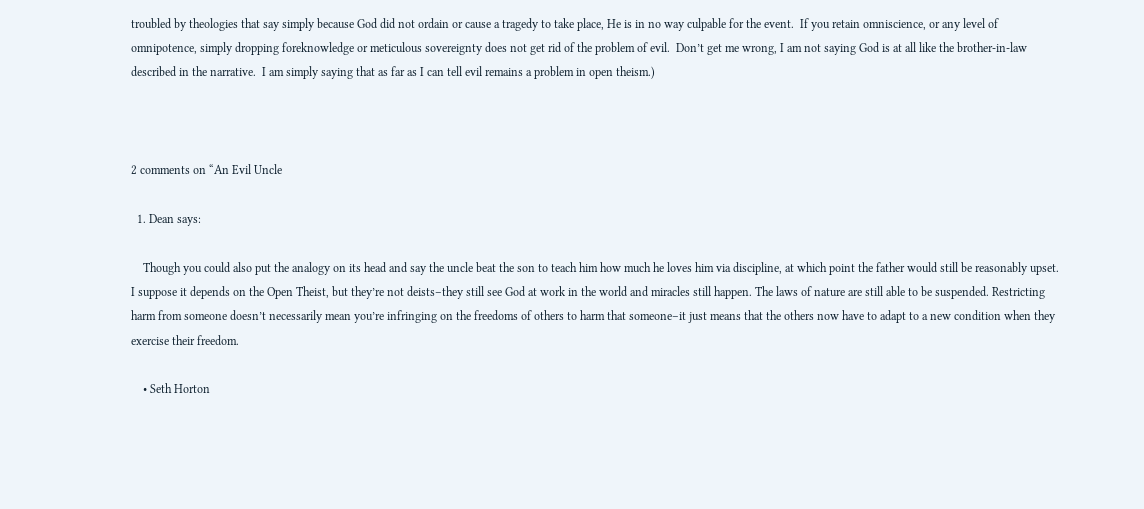troubled by theologies that say simply because God did not ordain or cause a tragedy to take place, He is in no way culpable for the event.  If you retain omniscience, or any level of omnipotence, simply dropping foreknowledge or meticulous sovereignty does not get rid of the problem of evil.  Don’t get me wrong, I am not saying God is at all like the brother-in-law described in the narrative.  I am simply saying that as far as I can tell evil remains a problem in open theism.)



2 comments on “An Evil Uncle

  1. Dean says:

    Though you could also put the analogy on its head and say the uncle beat the son to teach him how much he loves him via discipline, at which point the father would still be reasonably upset. I suppose it depends on the Open Theist, but they’re not deists–they still see God at work in the world and miracles still happen. The laws of nature are still able to be suspended. Restricting harm from someone doesn’t necessarily mean you’re infringing on the freedoms of others to harm that someone–it just means that the others now have to adapt to a new condition when they exercise their freedom.

    • Seth Horton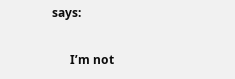says:

      I’m not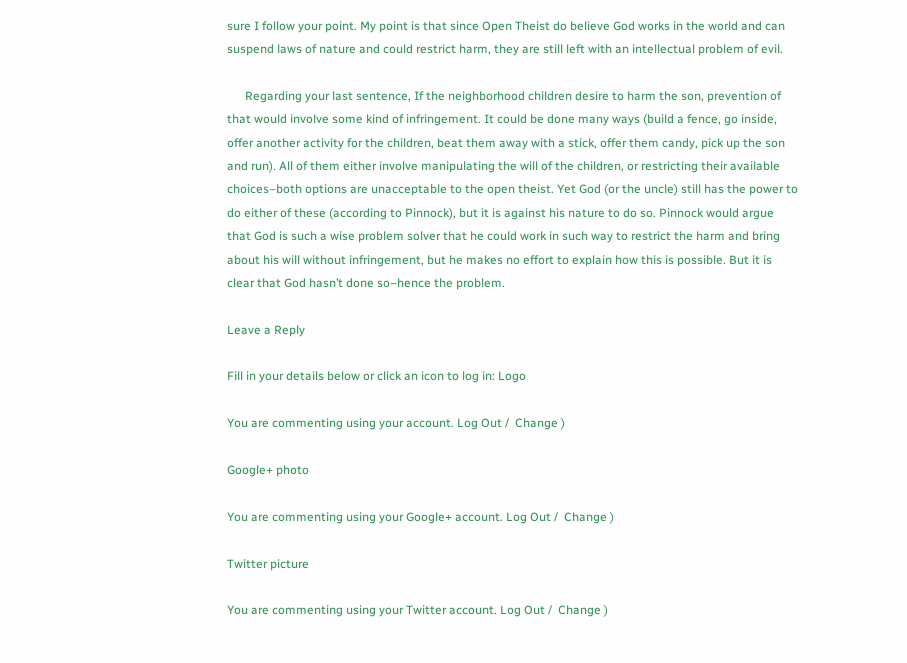sure I follow your point. My point is that since Open Theist do believe God works in the world and can suspend laws of nature and could restrict harm, they are still left with an intellectual problem of evil.

      Regarding your last sentence, If the neighborhood children desire to harm the son, prevention of that would involve some kind of infringement. It could be done many ways (build a fence, go inside, offer another activity for the children, beat them away with a stick, offer them candy, pick up the son and run). All of them either involve manipulating the will of the children, or restricting their available choices–both options are unacceptable to the open theist. Yet God (or the uncle) still has the power to do either of these (according to Pinnock), but it is against his nature to do so. Pinnock would argue that God is such a wise problem solver that he could work in such way to restrict the harm and bring about his will without infringement, but he makes no effort to explain how this is possible. But it is clear that God hasn’t done so–hence the problem.

Leave a Reply

Fill in your details below or click an icon to log in: Logo

You are commenting using your account. Log Out /  Change )

Google+ photo

You are commenting using your Google+ account. Log Out /  Change )

Twitter picture

You are commenting using your Twitter account. Log Out /  Change )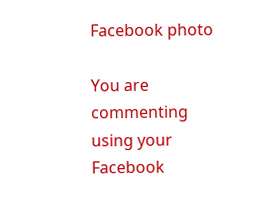Facebook photo

You are commenting using your Facebook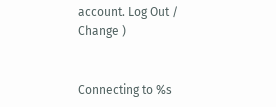account. Log Out /  Change )


Connecting to %s